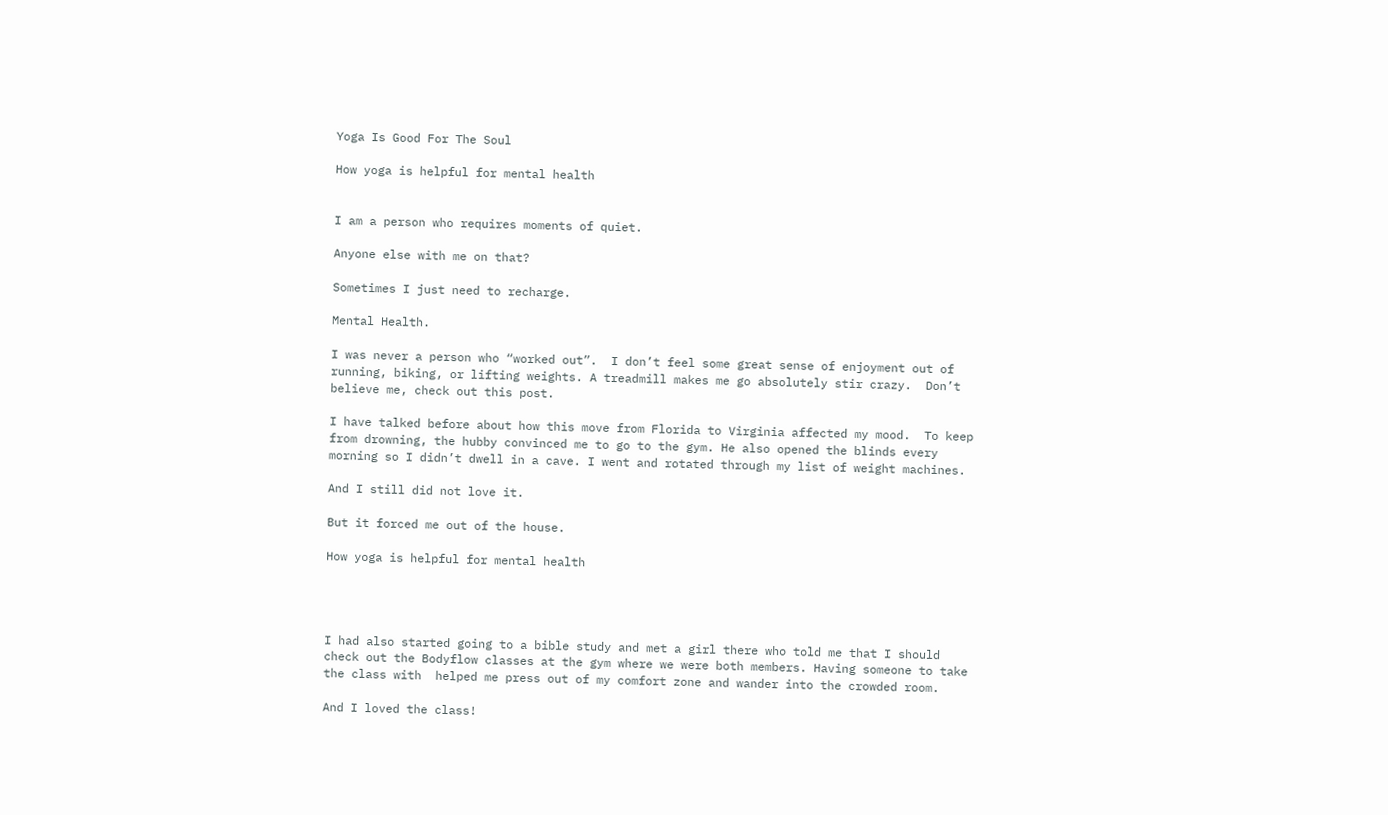Yoga Is Good For The Soul

How yoga is helpful for mental health


I am a person who requires moments of quiet.

Anyone else with me on that?

Sometimes I just need to recharge.

Mental Health.

I was never a person who “worked out”.  I don’t feel some great sense of enjoyment out of running, biking, or lifting weights. A treadmill makes me go absolutely stir crazy.  Don’t believe me, check out this post.

I have talked before about how this move from Florida to Virginia affected my mood.  To keep from drowning, the hubby convinced me to go to the gym. He also opened the blinds every morning so I didn’t dwell in a cave. I went and rotated through my list of weight machines.

And I still did not love it.

But it forced me out of the house.

How yoga is helpful for mental health




I had also started going to a bible study and met a girl there who told me that I should check out the Bodyflow classes at the gym where we were both members. Having someone to take the class with  helped me press out of my comfort zone and wander into the crowded room.

And I loved the class!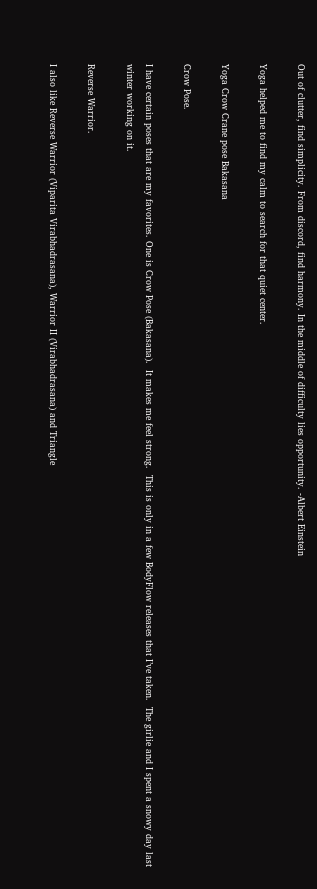Out of clutter, find simplicity. From discord, find harmony. In the middle of difficulty lies opportunity. -Albert Einstein

Yoga helped me to find my calm to search for that quiet center.

Yoga Crow Crane pose Bakasana

Crow Pose.

I have certain poses that are my favorites. One is Crow Pose (Bakasana).  It makes me feel strong.  This is only in a few BodyFlow releases that I’ve taken.  The girlie and I spent a snowy day last winter working on it.

Reverse Warrior.

I also like Reverse Warrior (Viparita Virabhadrasana), Warrior II (Virabhadrasana) and Triangle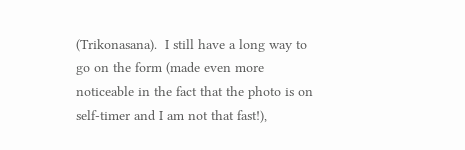(Trikonasana).  I still have a long way to go on the form (made even more noticeable in the fact that the photo is on self-timer and I am not that fast!),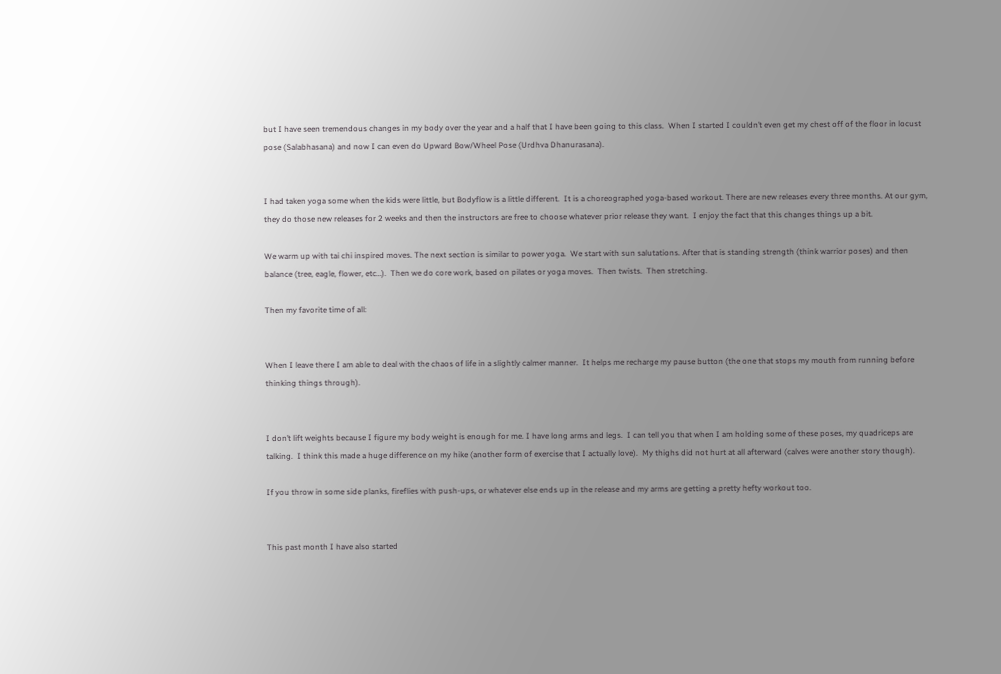but I have seen tremendous changes in my body over the year and a half that I have been going to this class.  When I started I couldn’t even get my chest off of the floor in locust pose (Salabhasana) and now I can even do Upward Bow/Wheel Pose (Urdhva Dhanurasana).


I had taken yoga some when the kids were little, but Bodyflow is a little different.  It is a choreographed yoga-based workout. There are new releases every three months. At our gym, they do those new releases for 2 weeks and then the instructors are free to choose whatever prior release they want.  I enjoy the fact that this changes things up a bit.

We warm up with tai chi inspired moves. The next section is similar to power yoga.  We start with sun salutations. After that is standing strength (think warrior poses) and then balance (tree, eagle, flower, etc…).  Then we do core work, based on pilates or yoga moves.  Then twists.  Then stretching.

Then my favorite time of all:


When I leave there I am able to deal with the chaos of life in a slightly calmer manner.  It helps me recharge my pause button (the one that stops my mouth from running before thinking things through).


I don’t lift weights because I figure my body weight is enough for me. I have long arms and legs.  I can tell you that when I am holding some of these poses, my quadriceps are talking.  I think this made a huge difference on my hike (another form of exercise that I actually love).  My thighs did not hurt at all afterward (calves were another story though).

If you throw in some side planks, fireflies with push-ups, or whatever else ends up in the release and my arms are getting a pretty hefty workout too.


This past month I have also started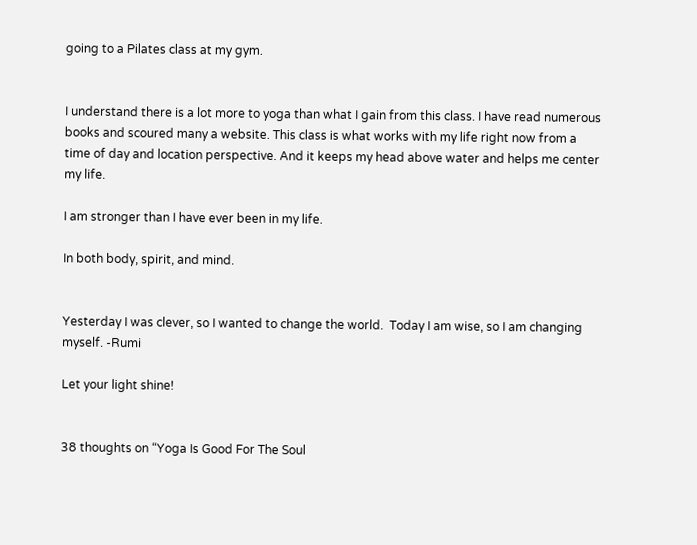going to a Pilates class at my gym.


I understand there is a lot more to yoga than what I gain from this class. I have read numerous books and scoured many a website. This class is what works with my life right now from a time of day and location perspective. And it keeps my head above water and helps me center my life.

I am stronger than I have ever been in my life.

In both body, spirit, and mind.


Yesterday I was clever, so I wanted to change the world.  Today I am wise, so I am changing myself. -Rumi

Let your light shine!


38 thoughts on “Yoga Is Good For The Soul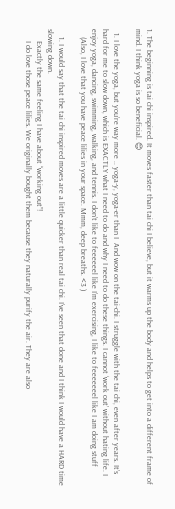1. The beginning is tai chi inspired. It moves faster than tai chi I believe, but it warms up the body and helps to get into a different frame of mind. I think yoga is so beneficial. 😊

  1. I love the yoga, but you’re way more .. yoga-y, yoga-er than I  And wow on the tai-chi. I struggle with the tai chi, even after years. It’s hard for me to slow down, which is EXACTLY what I need to do and why I need to do these things. I cannot ‘work out’ without hating life. I enjoy yoga, dancing, swimming, walking, and tennis. I don’t like to feeeeeel like I’m exercising, I like to feeeeeeel like I am doing stuff
    (Also, I love that you have peace lilies in your space. Mmm, deep breaths. <3 )

    1. I would say that the tai chi inspired moves are a little quicker than real tai chi. I’ve seen that done and I think I would have a HARD time slowing down.
      Exactly the same feeling I have about “working out”!
      I do love those peace lilies. We originally bought them because they naturally purify the air. They are also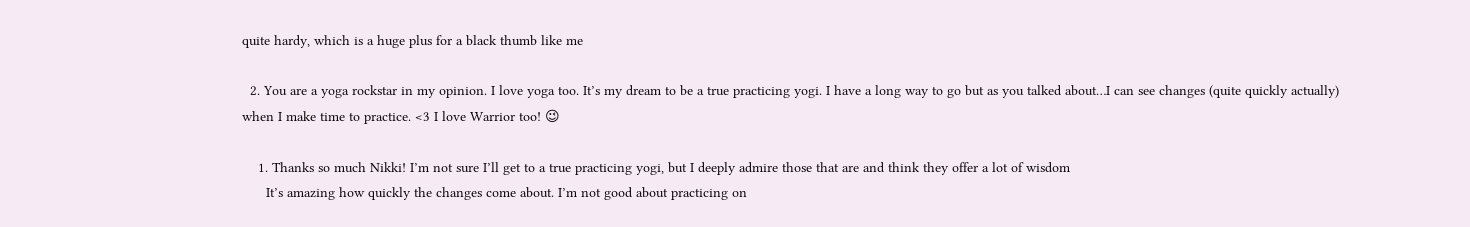quite hardy, which is a huge plus for a black thumb like me

  2. You are a yoga rockstar in my opinion. I love yoga too. It’s my dream to be a true practicing yogi. I have a long way to go but as you talked about…I can see changes (quite quickly actually) when I make time to practice. <3 I love Warrior too! 😉

    1. Thanks so much Nikki! I’m not sure I’ll get to a true practicing yogi, but I deeply admire those that are and think they offer a lot of wisdom
      It’s amazing how quickly the changes come about. I’m not good about practicing on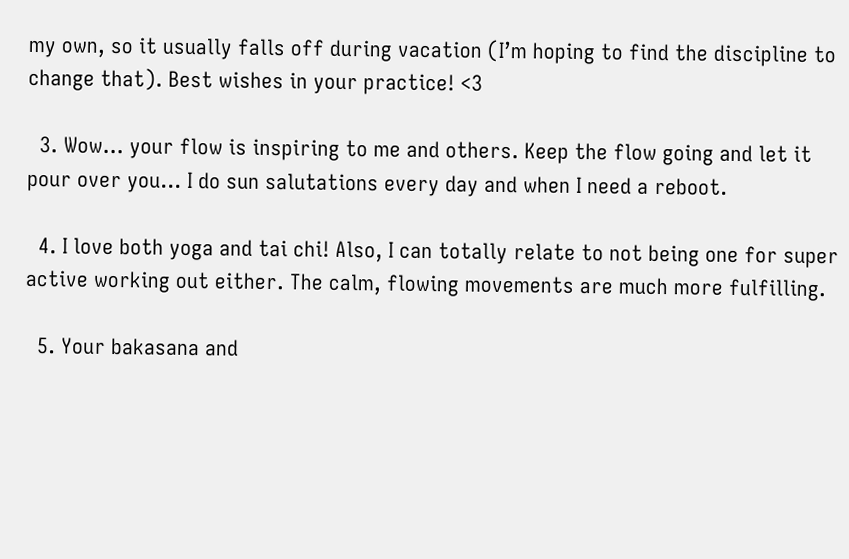my own, so it usually falls off during vacation (I’m hoping to find the discipline to change that). Best wishes in your practice! <3

  3. Wow… your flow is inspiring to me and others. Keep the flow going and let it pour over you… I do sun salutations every day and when I need a reboot.

  4. I love both yoga and tai chi! Also, I can totally relate to not being one for super active working out either. The calm, flowing movements are much more fulfilling.

  5. Your bakasana and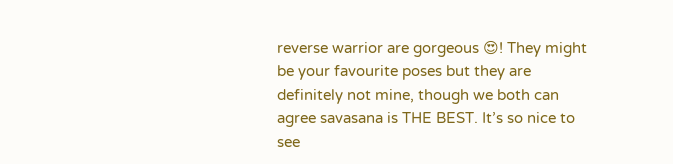reverse warrior are gorgeous 😍! They might be your favourite poses but they are definitely not mine, though we both can agree savasana is THE BEST. It’s so nice to see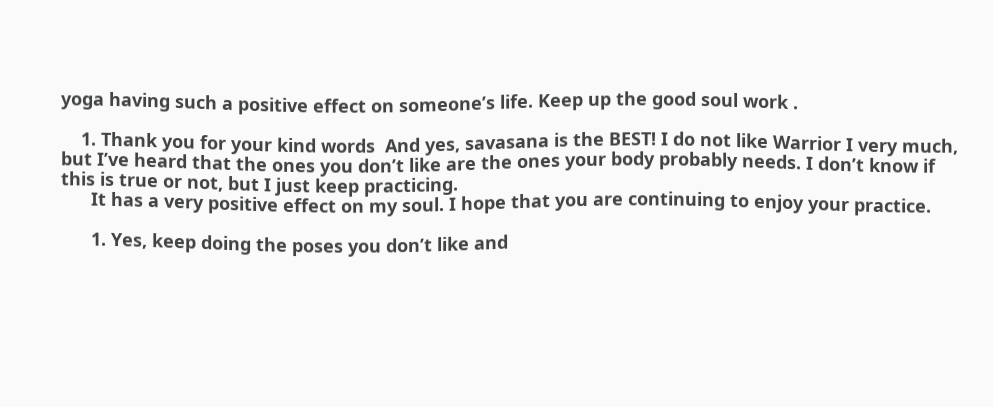yoga having such a positive effect on someone’s life. Keep up the good soul work .

    1. Thank you for your kind words  And yes, savasana is the BEST! I do not like Warrior I very much, but I’ve heard that the ones you don’t like are the ones your body probably needs. I don’t know if this is true or not, but I just keep practicing.
      It has a very positive effect on my soul. I hope that you are continuing to enjoy your practice.

      1. Yes, keep doing the poses you don’t like and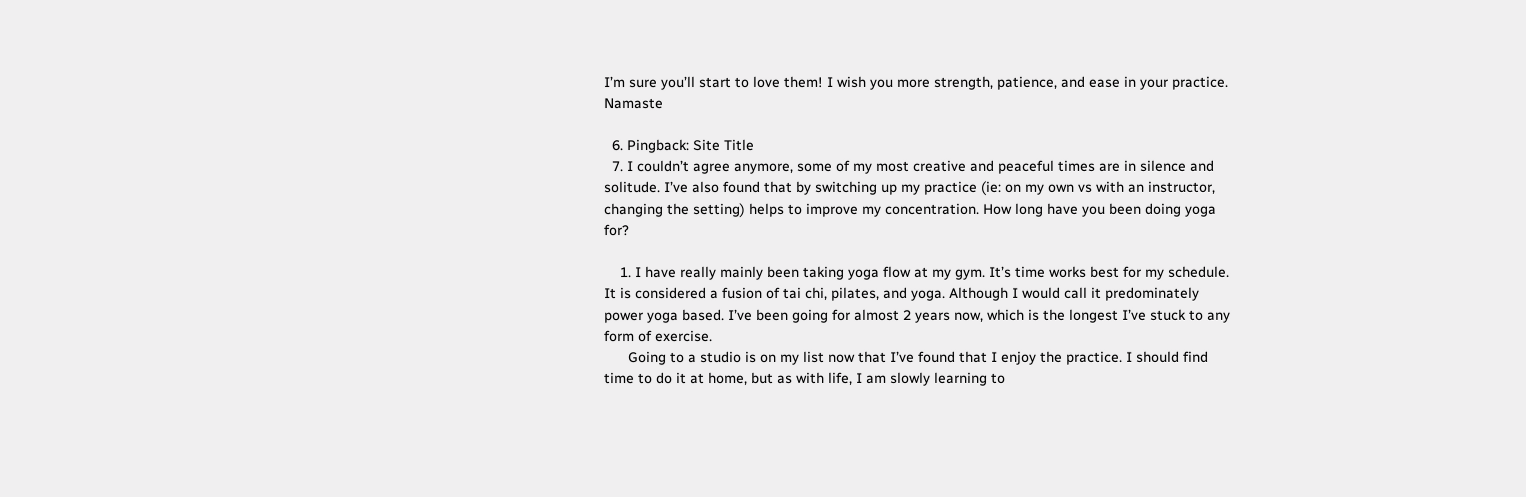I’m sure you’ll start to love them! I wish you more strength, patience, and ease in your practice. Namaste

  6. Pingback: Site Title
  7. I couldn’t agree anymore, some of my most creative and peaceful times are in silence and solitude. I’ve also found that by switching up my practice (ie: on my own vs with an instructor, changing the setting) helps to improve my concentration. How long have you been doing yoga for?

    1. I have really mainly been taking yoga flow at my gym. It’s time works best for my schedule. It is considered a fusion of tai chi, pilates, and yoga. Although I would call it predominately power yoga based. I’ve been going for almost 2 years now, which is the longest I’ve stuck to any form of exercise.
      Going to a studio is on my list now that I’ve found that I enjoy the practice. I should find time to do it at home, but as with life, I am slowly learning to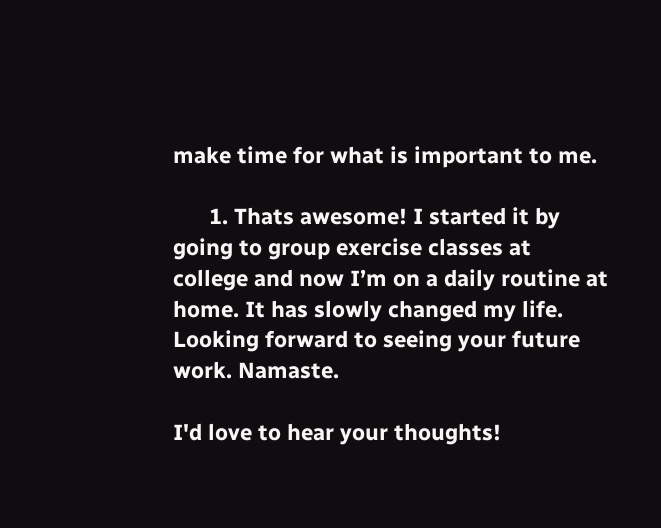make time for what is important to me.

      1. Thats awesome! I started it by going to group exercise classes at college and now I’m on a daily routine at home. It has slowly changed my life. Looking forward to seeing your future work. Namaste.

I'd love to hear your thoughts!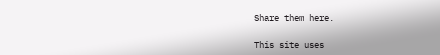Share them here.

This site uses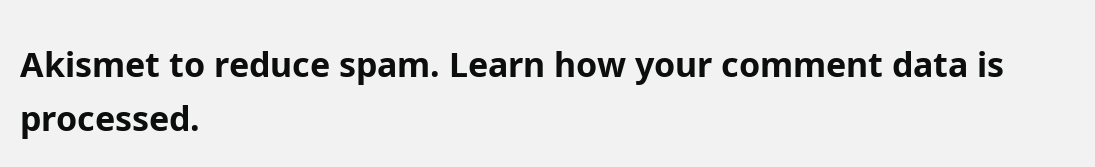Akismet to reduce spam. Learn how your comment data is processed.